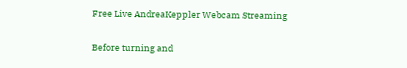Free Live AndreaKeppler Webcam Streaming

Before turning and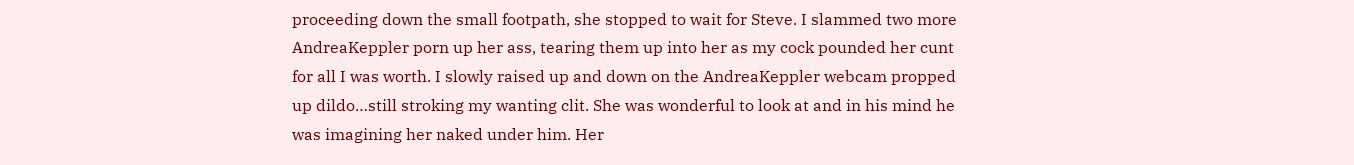proceeding down the small footpath, she stopped to wait for Steve. I slammed two more AndreaKeppler porn up her ass, tearing them up into her as my cock pounded her cunt for all I was worth. I slowly raised up and down on the AndreaKeppler webcam propped up dildo…still stroking my wanting clit. She was wonderful to look at and in his mind he was imagining her naked under him. Her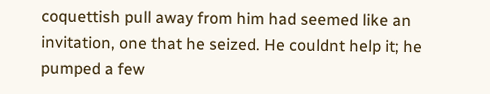coquettish pull away from him had seemed like an invitation, one that he seized. He couldnt help it; he pumped a few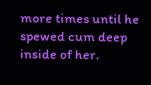more times until he spewed cum deep inside of her.